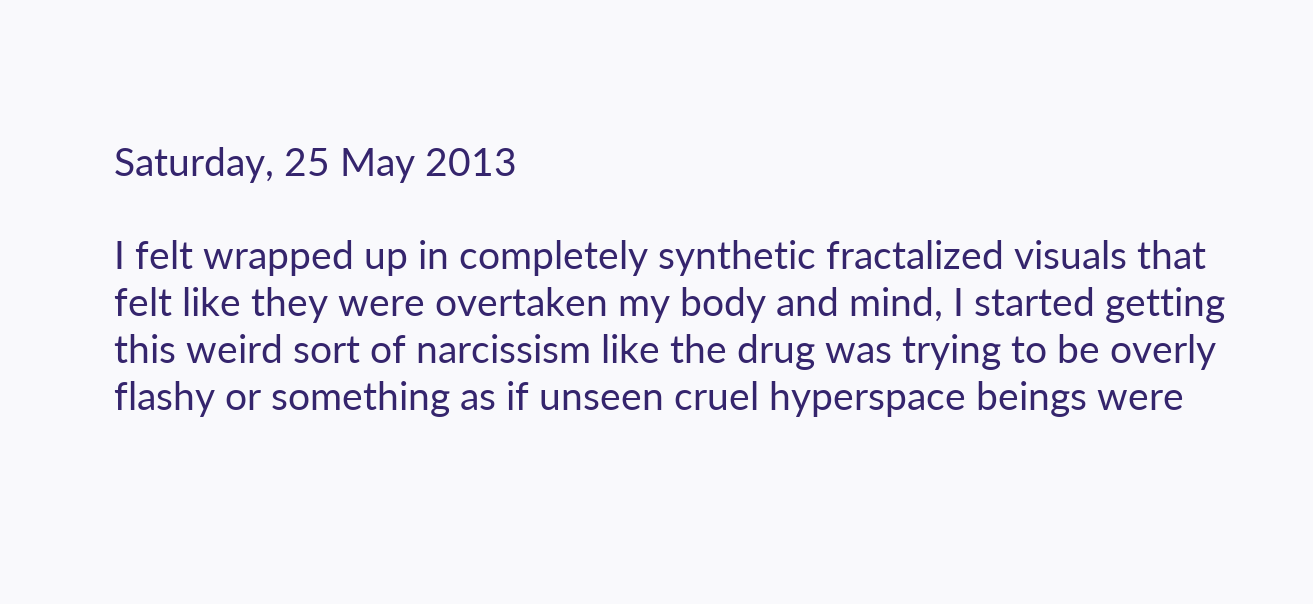Saturday, 25 May 2013

I felt wrapped up in completely synthetic fractalized visuals that felt like they were overtaken my body and mind, I started getting this weird sort of narcissism like the drug was trying to be overly flashy or something as if unseen cruel hyperspace beings were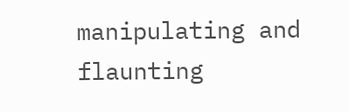manipulating and flaunting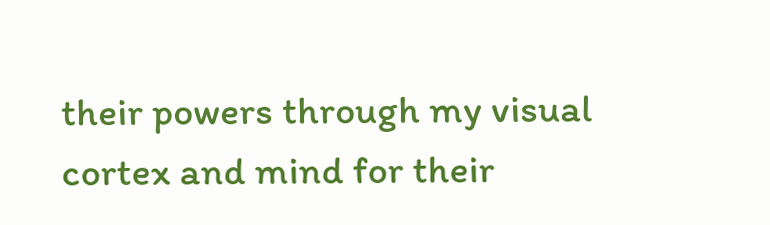their powers through my visual cortex and mind for their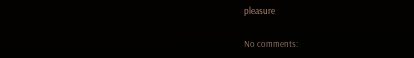pleasure

No comments: